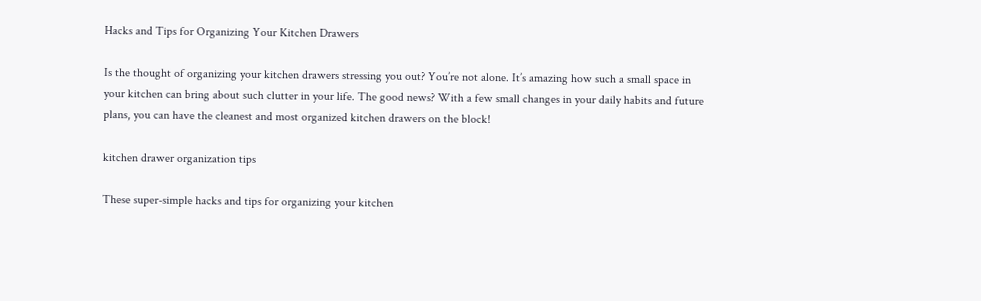Hacks and Tips for Organizing Your Kitchen Drawers

Is the thought of organizing your kitchen drawers stressing you out? You’re not alone. It’s amazing how such a small space in your kitchen can bring about such clutter in your life. The good news? With a few small changes in your daily habits and future plans, you can have the cleanest and most organized kitchen drawers on the block!

kitchen drawer organization tips

These super-simple hacks and tips for organizing your kitchen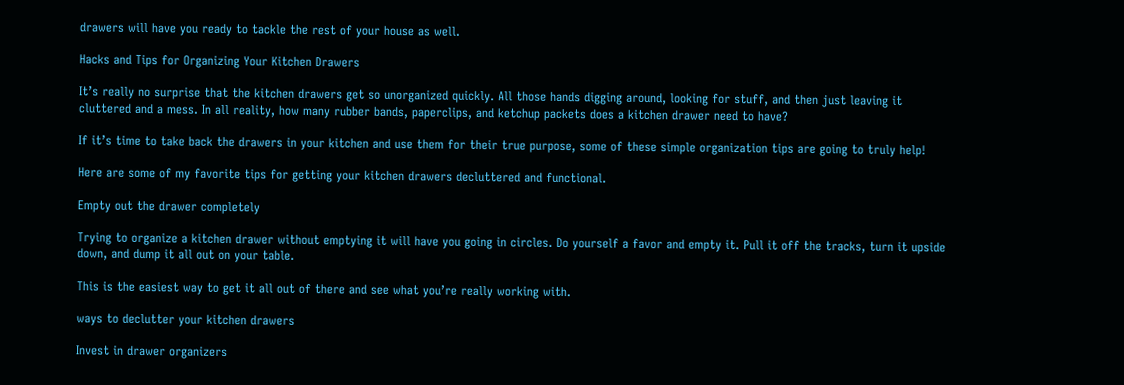drawers will have you ready to tackle the rest of your house as well.

Hacks and Tips for Organizing Your Kitchen Drawers

It’s really no surprise that the kitchen drawers get so unorganized quickly. All those hands digging around, looking for stuff, and then just leaving it cluttered and a mess. In all reality, how many rubber bands, paperclips, and ketchup packets does a kitchen drawer need to have?

If it’s time to take back the drawers in your kitchen and use them for their true purpose, some of these simple organization tips are going to truly help!

Here are some of my favorite tips for getting your kitchen drawers decluttered and functional.

Empty out the drawer completely

Trying to organize a kitchen drawer without emptying it will have you going in circles. Do yourself a favor and empty it. Pull it off the tracks, turn it upside down, and dump it all out on your table.

This is the easiest way to get it all out of there and see what you’re really working with.

ways to declutter your kitchen drawers

Invest in drawer organizers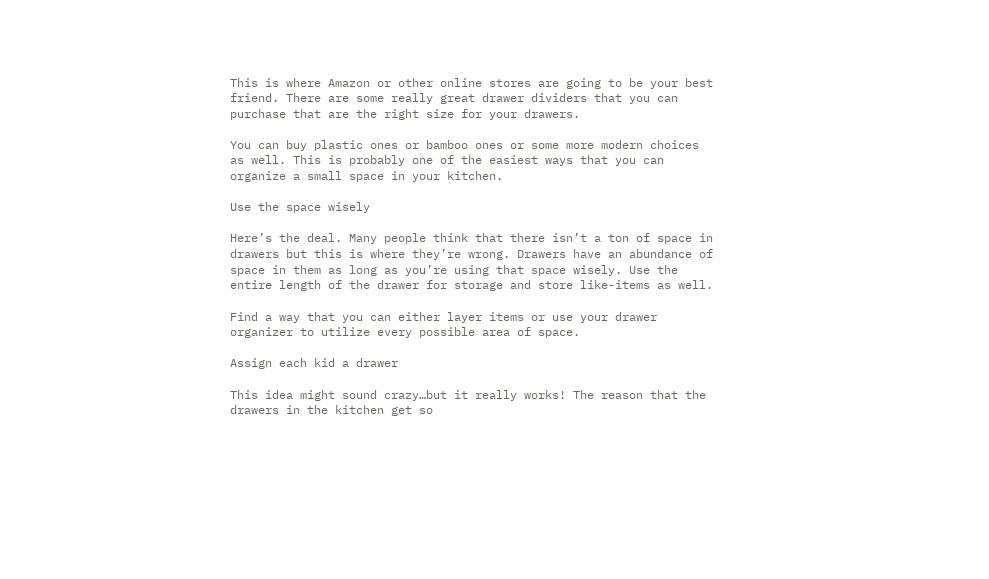This is where Amazon or other online stores are going to be your best friend. There are some really great drawer dividers that you can purchase that are the right size for your drawers.

You can buy plastic ones or bamboo ones or some more modern choices as well. This is probably one of the easiest ways that you can organize a small space in your kitchen.

Use the space wisely

Here’s the deal. Many people think that there isn’t a ton of space in drawers but this is where they’re wrong. Drawers have an abundance of space in them as long as you’re using that space wisely. Use the entire length of the drawer for storage and store like-items as well.

Find a way that you can either layer items or use your drawer organizer to utilize every possible area of space.

Assign each kid a drawer

This idea might sound crazy…but it really works! The reason that the drawers in the kitchen get so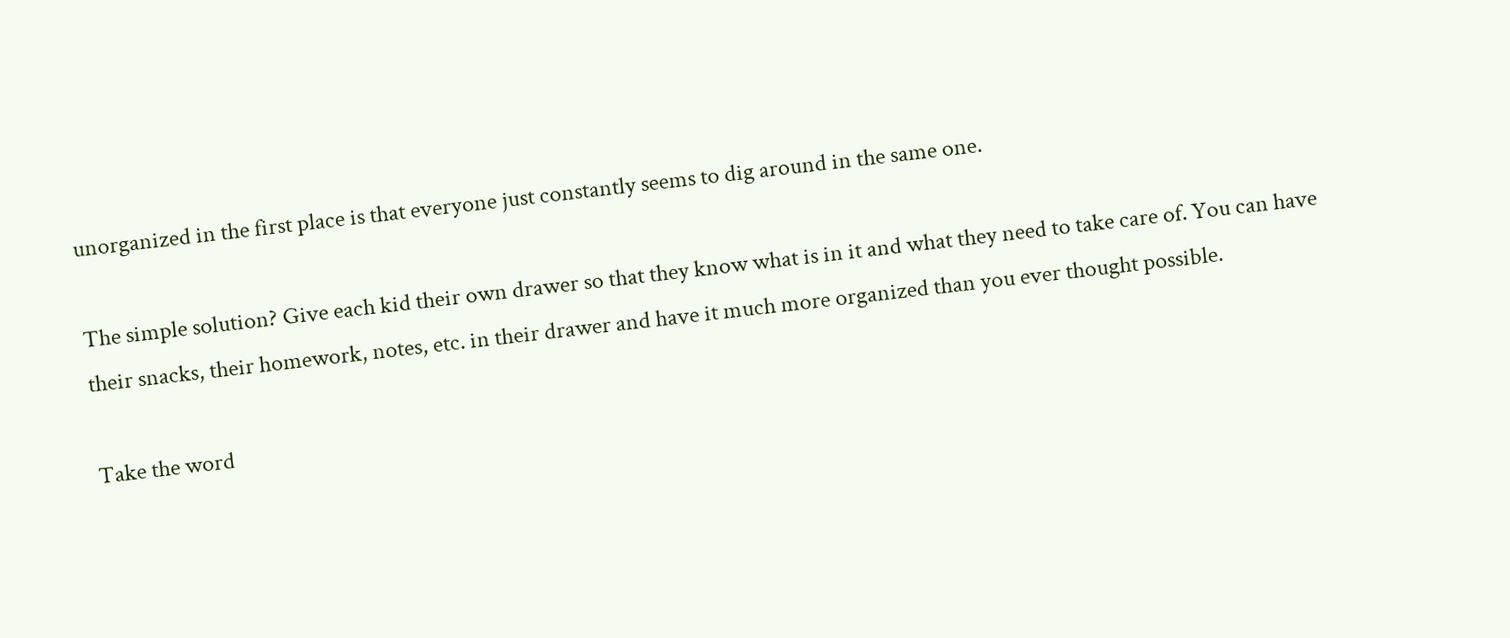unorganized in the first place is that everyone just constantly seems to dig around in the same one.

The simple solution? Give each kid their own drawer so that they know what is in it and what they need to take care of. You can have their snacks, their homework, notes, etc. in their drawer and have it much more organized than you ever thought possible.

Take the word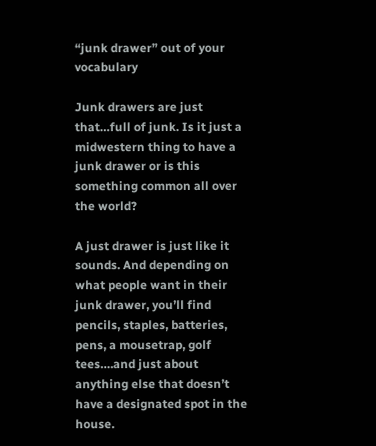“junk drawer” out of your vocabulary

Junk drawers are just that…full of junk. Is it just a midwestern thing to have a junk drawer or is this something common all over the world?

A just drawer is just like it sounds. And depending on what people want in their junk drawer, you’ll find pencils, staples, batteries, pens, a mousetrap, golf tees….and just about anything else that doesn’t have a designated spot in the house.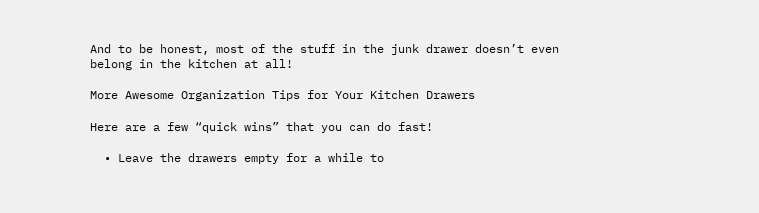And to be honest, most of the stuff in the junk drawer doesn’t even belong in the kitchen at all!

More Awesome Organization Tips for Your Kitchen Drawers

Here are a few “quick wins” that you can do fast!

  • Leave the drawers empty for a while to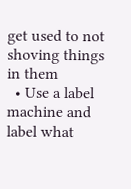get used to not shoving things in them
  • Use a label machine and label what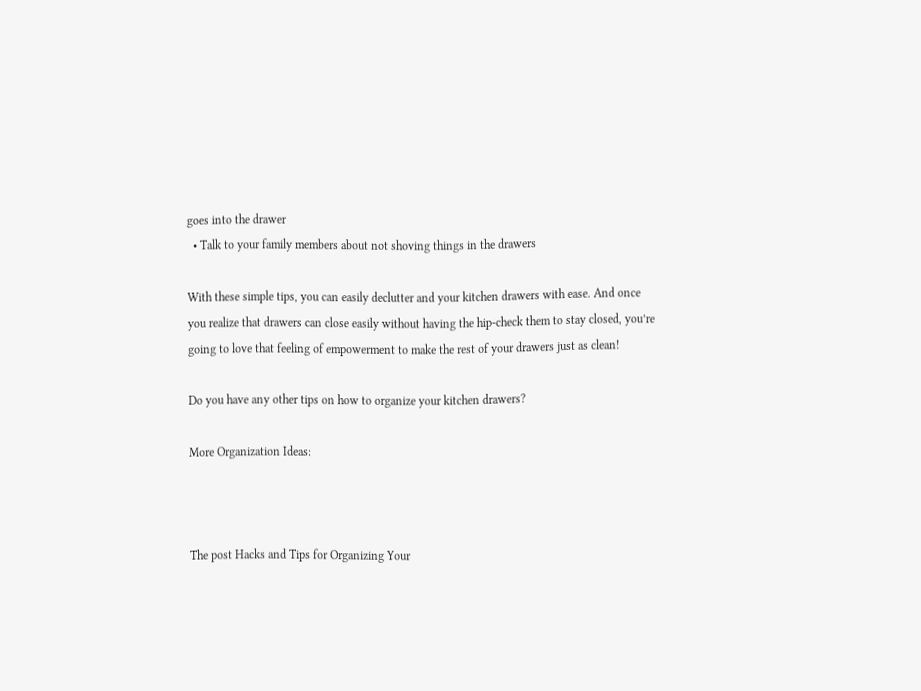goes into the drawer
  • Talk to your family members about not shoving things in the drawers

With these simple tips, you can easily declutter and your kitchen drawers with ease. And once you realize that drawers can close easily without having the hip-check them to stay closed, you’re going to love that feeling of empowerment to make the rest of your drawers just as clean!

Do you have any other tips on how to organize your kitchen drawers?

More Organization Ideas:



The post Hacks and Tips for Organizing Your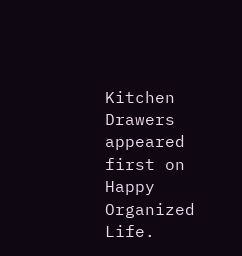Kitchen Drawers appeared first on Happy Organized Life.